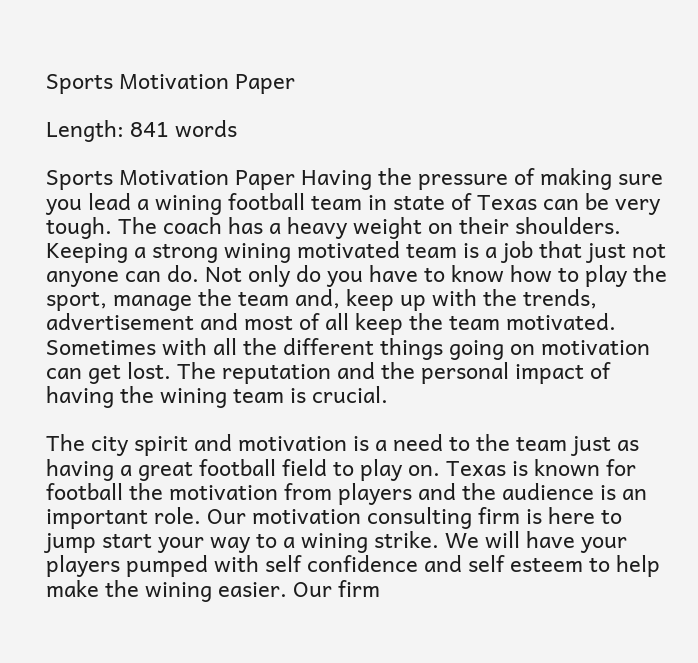Sports Motivation Paper

Length: 841 words

Sports Motivation Paper Having the pressure of making sure you lead a wining football team in state of Texas can be very tough. The coach has a heavy weight on their shoulders. Keeping a strong wining motivated team is a job that just not anyone can do. Not only do you have to know how to play the sport, manage the team and, keep up with the trends, advertisement and most of all keep the team motivated. Sometimes with all the different things going on motivation can get lost. The reputation and the personal impact of having the wining team is crucial.

The city spirit and motivation is a need to the team just as having a great football field to play on. Texas is known for football the motivation from players and the audience is an important role. Our motivation consulting firm is here to jump start your way to a wining strike. We will have your players pumped with self confidence and self esteem to help make the wining easier. Our firm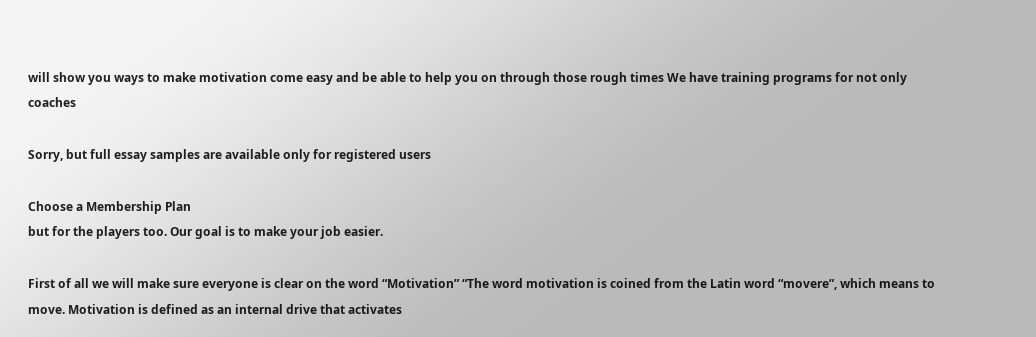will show you ways to make motivation come easy and be able to help you on through those rough times We have training programs for not only coaches

Sorry, but full essay samples are available only for registered users

Choose a Membership Plan
but for the players too. Our goal is to make your job easier.

First of all we will make sure everyone is clear on the word “Motivation” “The word motivation is coined from the Latin word “movere”, which means to move. Motivation is defined as an internal drive that activates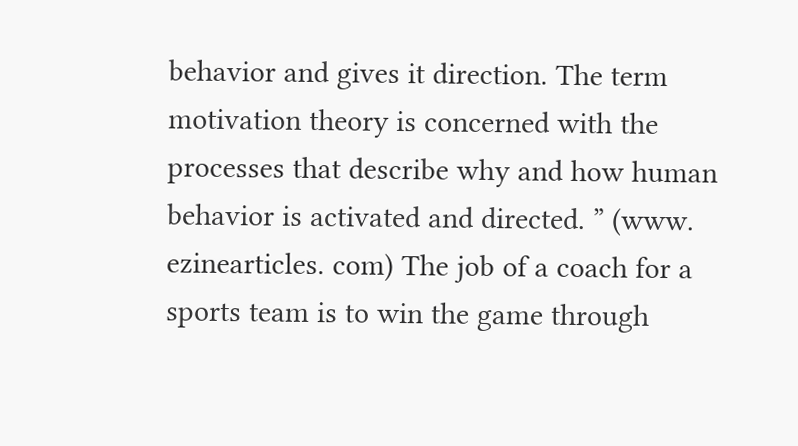behavior and gives it direction. The term motivation theory is concerned with the processes that describe why and how human behavior is activated and directed. ” (www. ezinearticles. com) The job of a coach for a sports team is to win the game through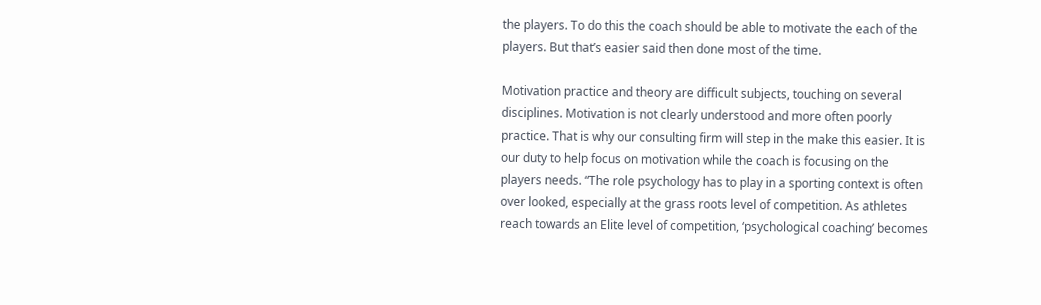the players. To do this the coach should be able to motivate the each of the players. But that’s easier said then done most of the time.

Motivation practice and theory are difficult subjects, touching on several disciplines. Motivation is not clearly understood and more often poorly practice. That is why our consulting firm will step in the make this easier. It is our duty to help focus on motivation while the coach is focusing on the players needs. “The role psychology has to play in a sporting context is often over looked, especially at the grass roots level of competition. As athletes reach towards an Elite level of competition, ‘psychological coaching’ becomes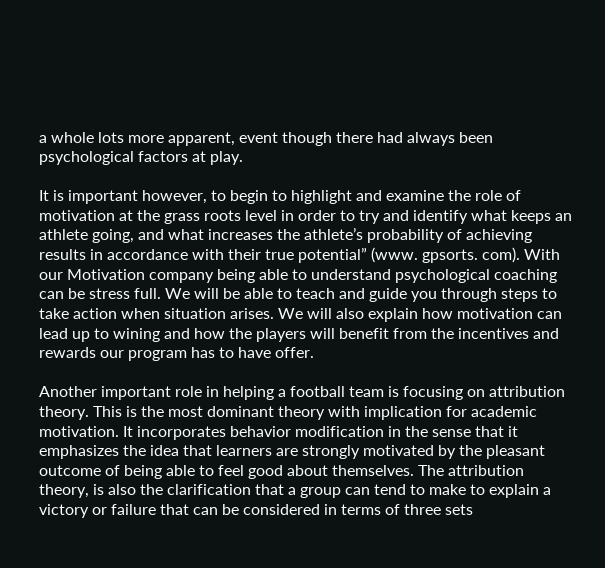a whole lots more apparent, event though there had always been psychological factors at play.

It is important however, to begin to highlight and examine the role of motivation at the grass roots level in order to try and identify what keeps an athlete going, and what increases the athlete’s probability of achieving results in accordance with their true potential” (www. gpsorts. com). With our Motivation company being able to understand psychological coaching can be stress full. We will be able to teach and guide you through steps to take action when situation arises. We will also explain how motivation can lead up to wining and how the players will benefit from the incentives and rewards our program has to have offer.

Another important role in helping a football team is focusing on attribution theory. This is the most dominant theory with implication for academic motivation. It incorporates behavior modification in the sense that it emphasizes the idea that learners are strongly motivated by the pleasant outcome of being able to feel good about themselves. The attribution theory, is also the clarification that a group can tend to make to explain a victory or failure that can be considered in terms of three sets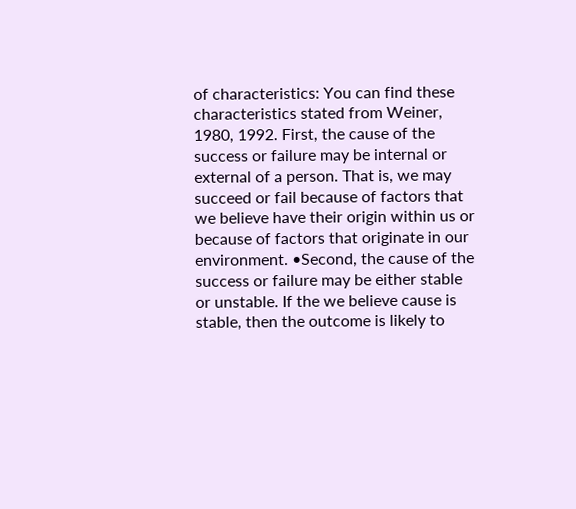of characteristics: You can find these characteristics stated from Weiner, 1980, 1992. First, the cause of the success or failure may be internal or external of a person. That is, we may succeed or fail because of factors that we believe have their origin within us or because of factors that originate in our environment. •Second, the cause of the success or failure may be either stable or unstable. If the we believe cause is stable, then the outcome is likely to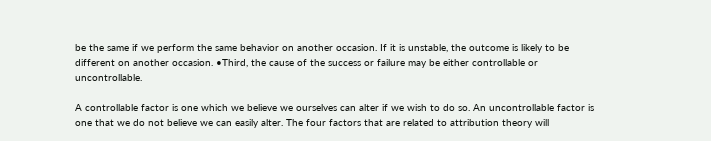be the same if we perform the same behavior on another occasion. If it is unstable, the outcome is likely to be different on another occasion. •Third, the cause of the success or failure may be either controllable or uncontrollable.

A controllable factor is one which we believe we ourselves can alter if we wish to do so. An uncontrollable factor is one that we do not believe we can easily alter. The four factors that are related to attribution theory will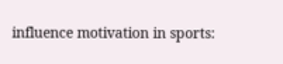influence motivation in sports: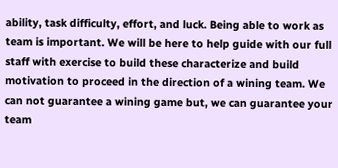ability, task difficulty, effort, and luck. Being able to work as team is important. We will be here to help guide with our full staff with exercise to build these characterize and build motivation to proceed in the direction of a wining team. We can not guarantee a wining game but, we can guarantee your team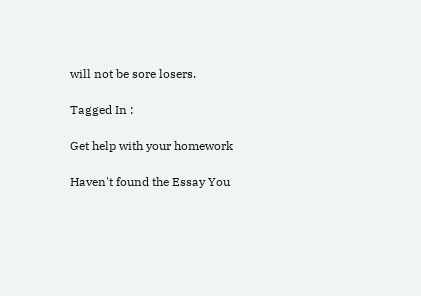will not be sore losers.

Tagged In :

Get help with your homework

Haven't found the Essay You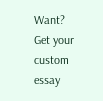Want? Get your custom essay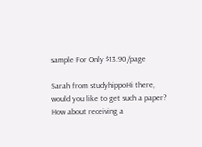sample For Only $13.90/page

Sarah from studyhippoHi there, would you like to get such a paper? How about receiving a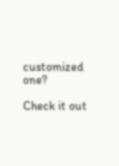customized one?

Check it out